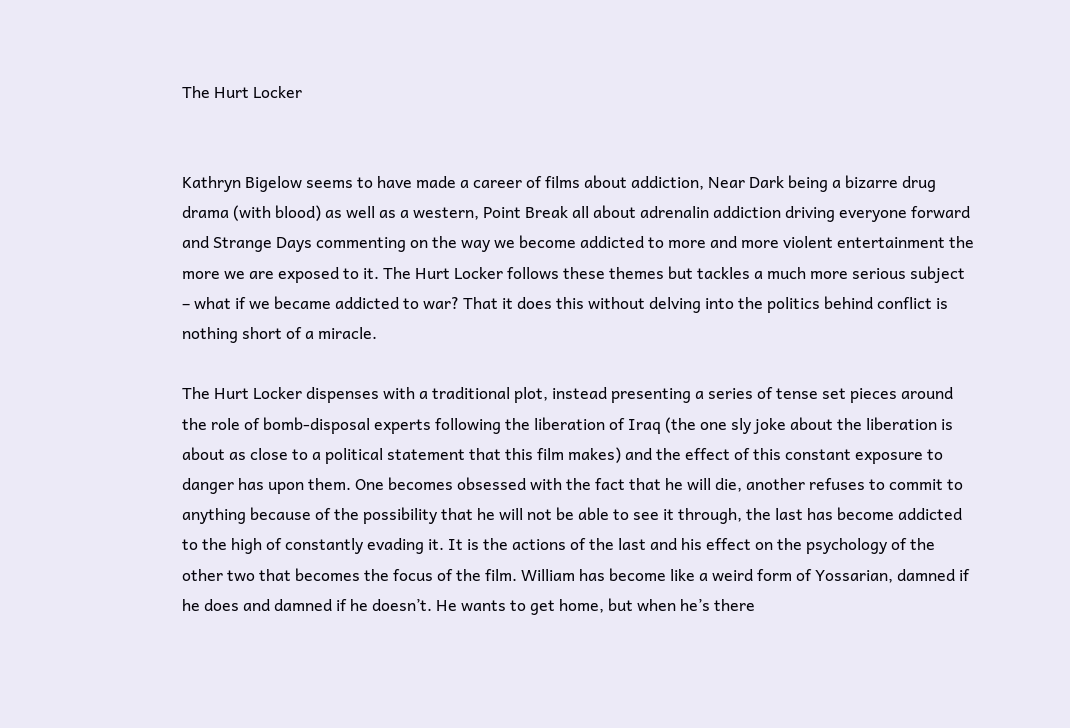The Hurt Locker


Kathryn Bigelow seems to have made a career of films about addiction, Near Dark being a bizarre drug drama (with blood) as well as a western, Point Break all about adrenalin addiction driving everyone forward and Strange Days commenting on the way we become addicted to more and more violent entertainment the more we are exposed to it. The Hurt Locker follows these themes but tackles a much more serious subject – what if we became addicted to war? That it does this without delving into the politics behind conflict is nothing short of a miracle.

The Hurt Locker dispenses with a traditional plot, instead presenting a series of tense set pieces around the role of bomb-disposal experts following the liberation of Iraq (the one sly joke about the liberation is about as close to a political statement that this film makes) and the effect of this constant exposure to danger has upon them. One becomes obsessed with the fact that he will die, another refuses to commit to anything because of the possibility that he will not be able to see it through, the last has become addicted to the high of constantly evading it. It is the actions of the last and his effect on the psychology of the other two that becomes the focus of the film. William has become like a weird form of Yossarian, damned if he does and damned if he doesn’t. He wants to get home, but when he’s there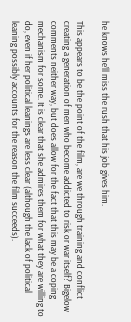he knows he’ll miss the rush that his job gives him.

This appears to be the point of the film, are we through training and conflict creating a generation of men who become addicted to risk or war itself? Bigelow comments neither way, but does allow for the fact that this may be a coping mechanism for some. It is clear that she admires them for what they are willing to do, even if her political leanings are less clear (although the lack of political leaning possibly accounts for the reason the film succeeds).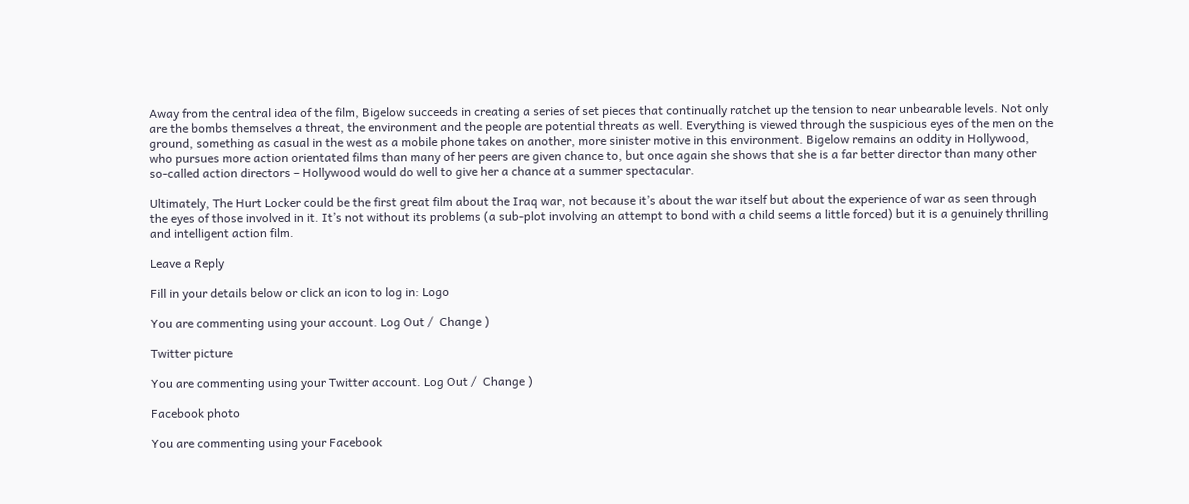Away from the central idea of the film, Bigelow succeeds in creating a series of set pieces that continually ratchet up the tension to near unbearable levels. Not only are the bombs themselves a threat, the environment and the people are potential threats as well. Everything is viewed through the suspicious eyes of the men on the ground, something as casual in the west as a mobile phone takes on another, more sinister motive in this environment. Bigelow remains an oddity in Hollywood, who pursues more action orientated films than many of her peers are given chance to, but once again she shows that she is a far better director than many other so-called action directors – Hollywood would do well to give her a chance at a summer spectacular.

Ultimately, The Hurt Locker could be the first great film about the Iraq war, not because it’s about the war itself but about the experience of war as seen through the eyes of those involved in it. It’s not without its problems (a sub-plot involving an attempt to bond with a child seems a little forced) but it is a genuinely thrilling and intelligent action film.

Leave a Reply

Fill in your details below or click an icon to log in: Logo

You are commenting using your account. Log Out /  Change )

Twitter picture

You are commenting using your Twitter account. Log Out /  Change )

Facebook photo

You are commenting using your Facebook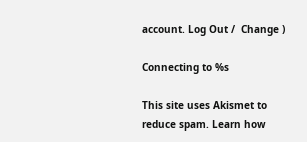account. Log Out /  Change )

Connecting to %s

This site uses Akismet to reduce spam. Learn how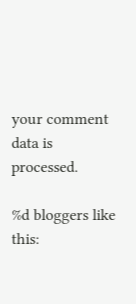your comment data is processed.

%d bloggers like this: